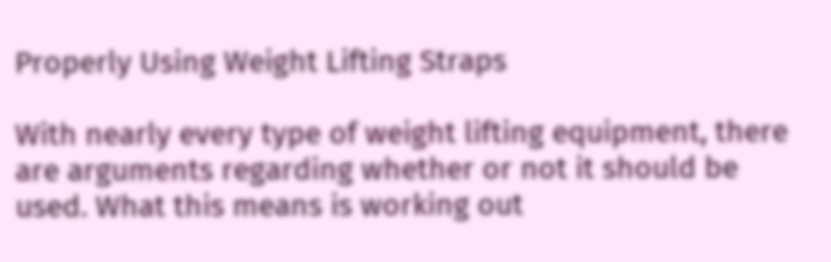Properly Using Weight Lifting Straps

With nearly every type of weight lifting equipment, there are arguments regarding whether or not it should be used. What this means is working out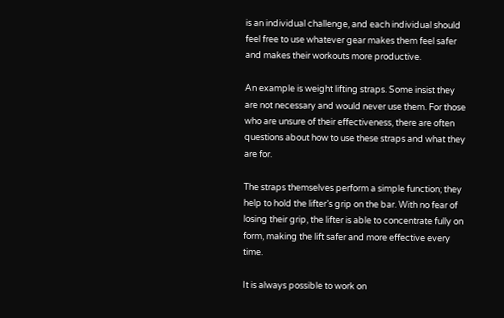is an individual challenge, and each individual should feel free to use whatever gear makes them feel safer and makes their workouts more productive.

An example is weight lifting straps. Some insist they are not necessary and would never use them. For those who are unsure of their effectiveness, there are often questions about how to use these straps and what they are for.

The straps themselves perform a simple function; they help to hold the lifter’s grip on the bar. With no fear of losing their grip, the lifter is able to concentrate fully on form, making the lift safer and more effective every time.

It is always possible to work on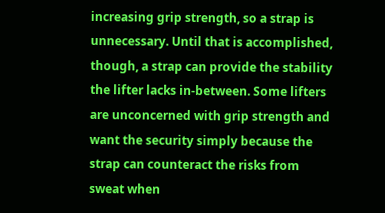increasing grip strength, so a strap is unnecessary. Until that is accomplished, though, a strap can provide the stability the lifter lacks in-between. Some lifters are unconcerned with grip strength and want the security simply because the strap can counteract the risks from sweat when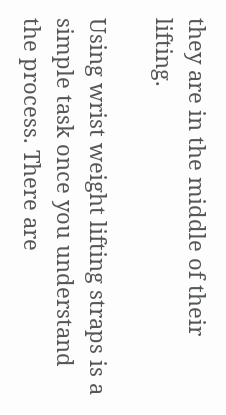they are in the middle of their lifting.

Using wrist weight lifting straps is a simple task once you understand the process. There are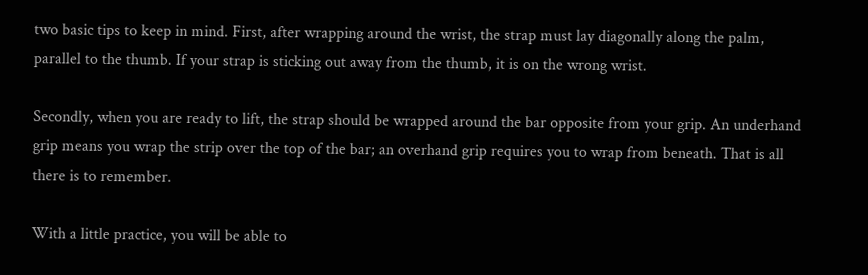two basic tips to keep in mind. First, after wrapping around the wrist, the strap must lay diagonally along the palm, parallel to the thumb. If your strap is sticking out away from the thumb, it is on the wrong wrist.

Secondly, when you are ready to lift, the strap should be wrapped around the bar opposite from your grip. An underhand grip means you wrap the strip over the top of the bar; an overhand grip requires you to wrap from beneath. That is all there is to remember.

With a little practice, you will be able to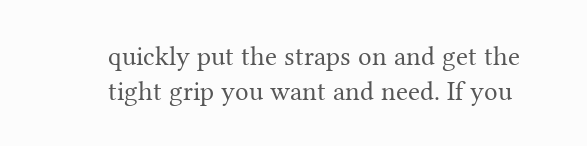quickly put the straps on and get the tight grip you want and need. If you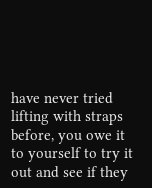have never tried lifting with straps before, you owe it to yourself to try it out and see if they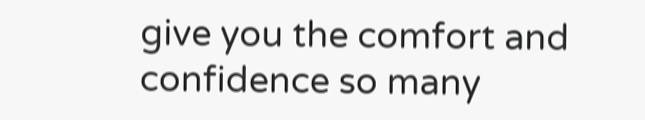give you the comfort and confidence so many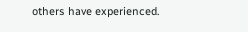others have experienced.